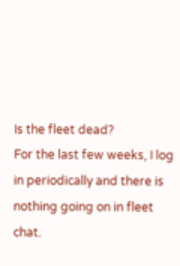Is the fleet dead?
For the last few weeks, I log in periodically and there is nothing going on in fleet chat.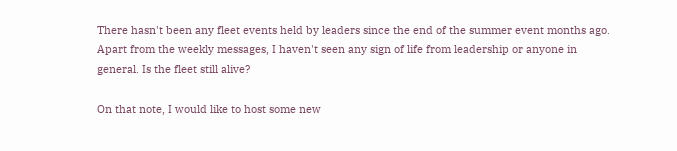There hasn't been any fleet events held by leaders since the end of the summer event months ago. Apart from the weekly messages, I haven't seen any sign of life from leadership or anyone in general. Is the fleet still alive?

On that note, I would like to host some new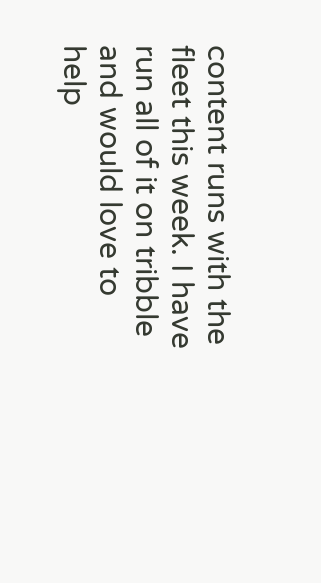content runs with the fleet this week. I have run all of it on tribble and would love to help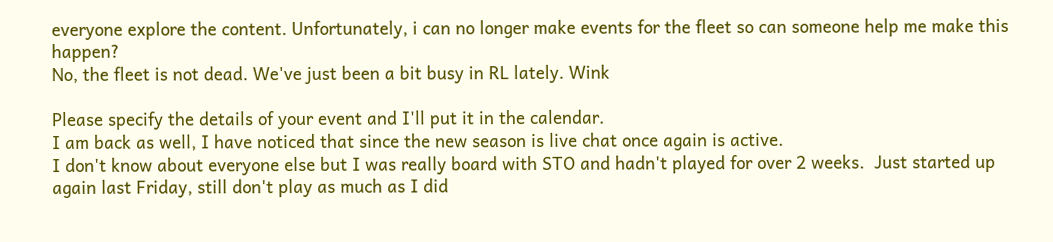everyone explore the content. Unfortunately, i can no longer make events for the fleet so can someone help me make this happen?
No, the fleet is not dead. We've just been a bit busy in RL lately. Wink

Please specify the details of your event and I'll put it in the calendar.
I am back as well, I have noticed that since the new season is live chat once again is active.
I don't know about everyone else but I was really board with STO and hadn't played for over 2 weeks.  Just started up again last Friday, still don't play as much as I did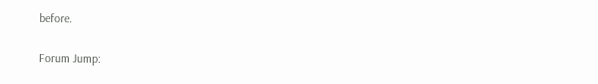before.

Forum Jump: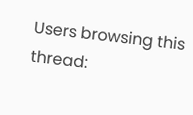Users browsing this thread: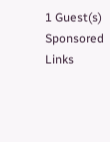1 Guest(s)
Sponsored Links